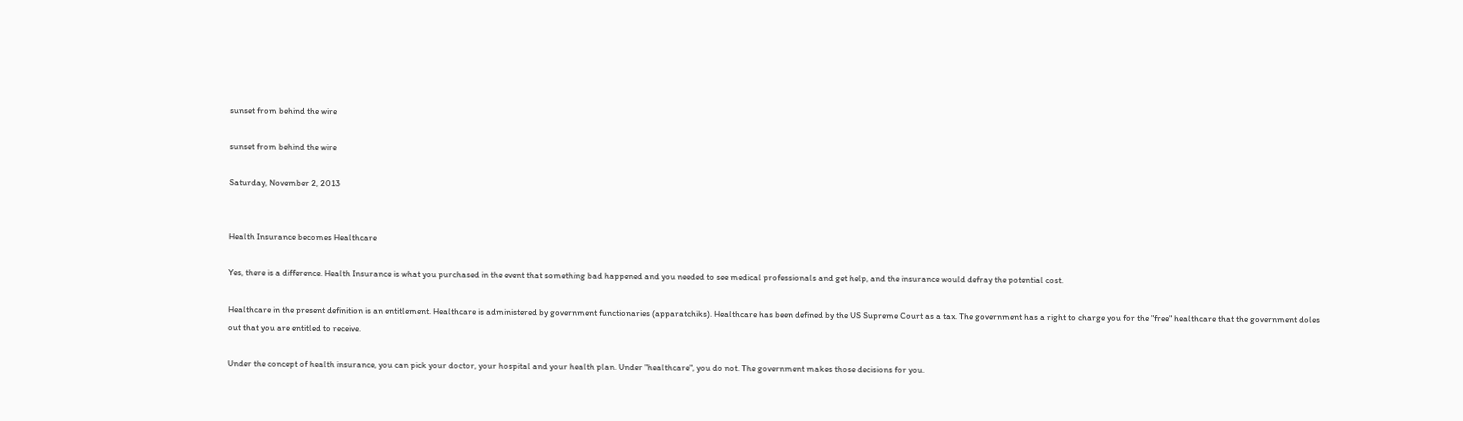sunset from behind the wire

sunset from behind the wire

Saturday, November 2, 2013


Health Insurance becomes Healthcare

Yes, there is a difference. Health Insurance is what you purchased in the event that something bad happened and you needed to see medical professionals and get help, and the insurance would defray the potential cost.

Healthcare in the present definition is an entitlement. Healthcare is administered by government functionaries (apparatchiks). Healthcare has been defined by the US Supreme Court as a tax. The government has a right to charge you for the "free" healthcare that the government doles out that you are entitled to receive.

Under the concept of health insurance, you can pick your doctor, your hospital and your health plan. Under "healthcare", you do not. The government makes those decisions for you.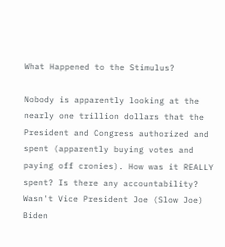What Happened to the Stimulus?

Nobody is apparently looking at the nearly one trillion dollars that the President and Congress authorized and spent (apparently buying votes and paying off cronies). How was it REALLY spent? Is there any accountability? Wasn't Vice President Joe (Slow Joe) Biden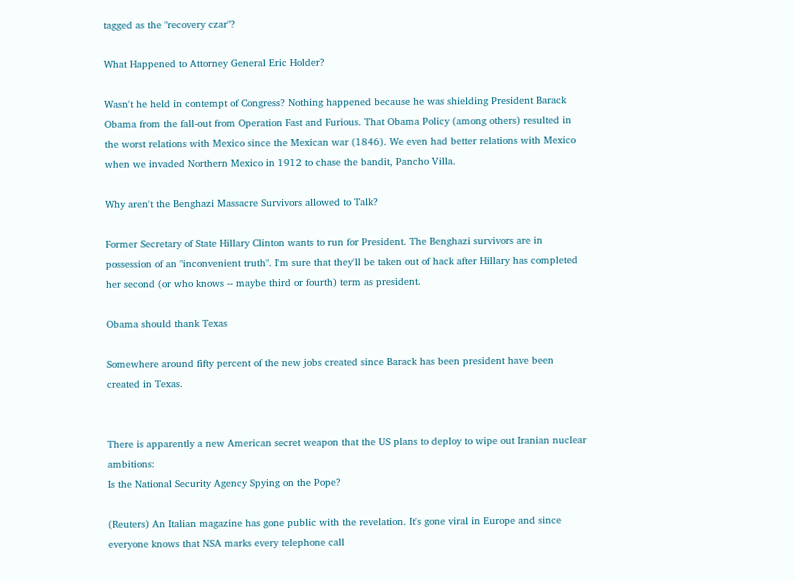tagged as the "recovery czar"?

What Happened to Attorney General Eric Holder?

Wasn't he held in contempt of Congress? Nothing happened because he was shielding President Barack Obama from the fall-out from Operation Fast and Furious. That Obama Policy (among others) resulted in the worst relations with Mexico since the Mexican war (1846). We even had better relations with Mexico when we invaded Northern Mexico in 1912 to chase the bandit, Pancho Villa.

Why aren't the Benghazi Massacre Survivors allowed to Talk?

Former Secretary of State Hillary Clinton wants to run for President. The Benghazi survivors are in possession of an "inconvenient truth". I'm sure that they'll be taken out of hack after Hillary has completed her second (or who knows -- maybe third or fourth) term as president.

Obama should thank Texas

Somewhere around fifty percent of the new jobs created since Barack has been president have been created in Texas.


There is apparently a new American secret weapon that the US plans to deploy to wipe out Iranian nuclear ambitions:
Is the National Security Agency Spying on the Pope?

(Reuters) An Italian magazine has gone public with the revelation. It's gone viral in Europe and since everyone knows that NSA marks every telephone call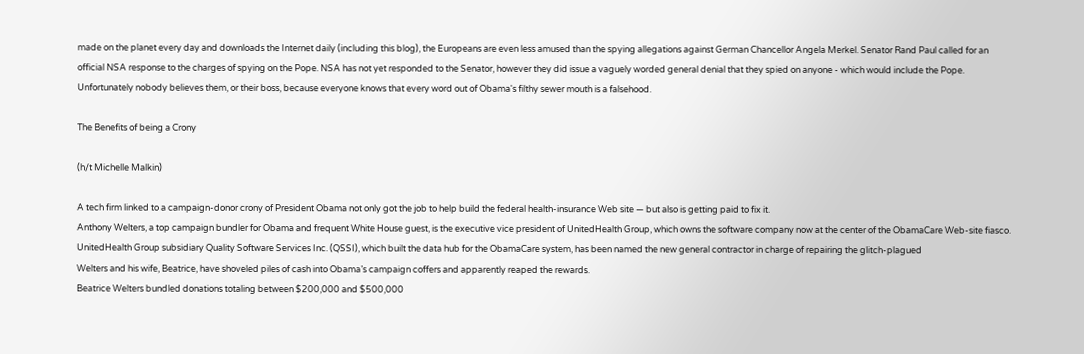made on the planet every day and downloads the Internet daily (including this blog), the Europeans are even less amused than the spying allegations against German Chancellor Angela Merkel. Senator Rand Paul called for an official NSA response to the charges of spying on the Pope. NSA has not yet responded to the Senator, however they did issue a vaguely worded general denial that they spied on anyone - which would include the Pope. Unfortunately nobody believes them, or their boss, because everyone knows that every word out of Obama's filthy sewer mouth is a falsehood.

The Benefits of being a Crony

(h/t Michelle Malkin)

A tech firm linked to a campaign-donor crony of President Obama not only got the job to help build the federal health-insurance Web site — but also is getting paid to fix it.
Anthony Welters, a top campaign bundler for Obama and frequent White House guest, is the executive vice president of UnitedHealth Group, which owns the software company now at the center of the ObamaCare Web-site fiasco.
UnitedHealth Group subsidiary Quality Software Services Inc. (QSSI), which built the data hub for the ObamaCare system, has been named the new general contractor in charge of repairing the glitch-plagued
Welters and his wife, Beatrice, have shoveled piles of cash into Obama’s campaign coffers and apparently reaped the rewards.
Beatrice Welters bundled donations totaling between $200,000 and $500,000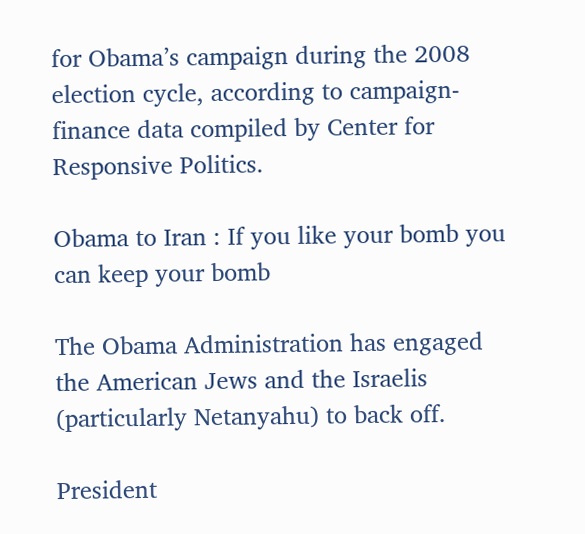for Obama’s campaign during the 2008 election cycle, according to campaign- finance data compiled by Center for Responsive Politics.

Obama to Iran : If you like your bomb you can keep your bomb

The Obama Administration has engaged the American Jews and the Israelis (particularly Netanyahu) to back off.

President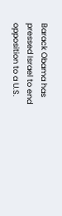Barack Obama has pressed Israel to end opposition to a U.S.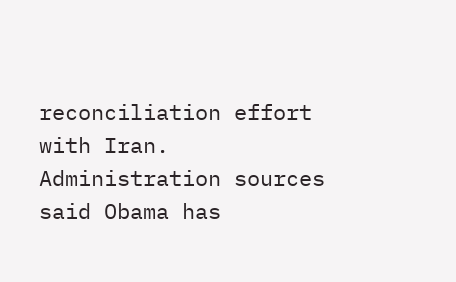reconciliation effort with Iran. Administration sources said Obama has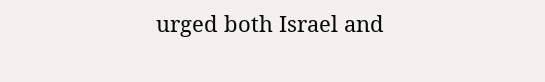urged both Israel and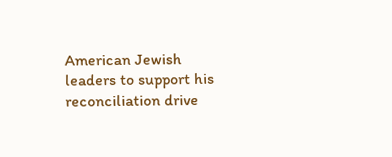American Jewish leaders to support his reconciliation drive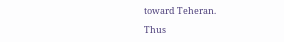toward Teheran.

Thus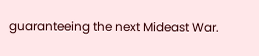guaranteeing the next Mideast War.